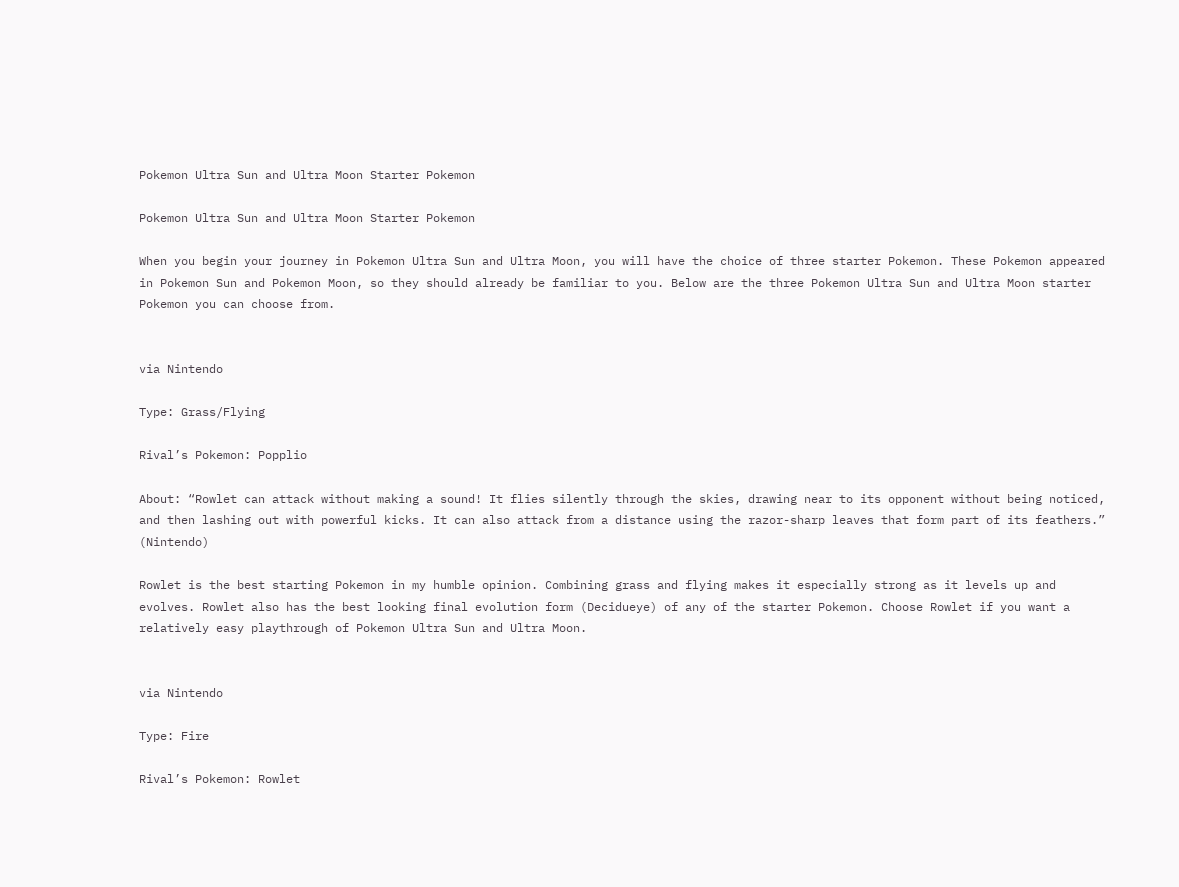Pokemon Ultra Sun and Ultra Moon Starter Pokemon

Pokemon Ultra Sun and Ultra Moon Starter Pokemon

When you begin your journey in Pokemon Ultra Sun and Ultra Moon, you will have the choice of three starter Pokemon. These Pokemon appeared in Pokemon Sun and Pokemon Moon, so they should already be familiar to you. Below are the three Pokemon Ultra Sun and Ultra Moon starter Pokemon you can choose from.


via Nintendo

Type: Grass/Flying

Rival’s Pokemon: Popplio

About: “Rowlet can attack without making a sound! It flies silently through the skies, drawing near to its opponent without being noticed, and then lashing out with powerful kicks. It can also attack from a distance using the razor-sharp leaves that form part of its feathers.” (Nintendo)

Rowlet is the best starting Pokemon in my humble opinion. Combining grass and flying makes it especially strong as it levels up and evolves. Rowlet also has the best looking final evolution form (Decidueye) of any of the starter Pokemon. Choose Rowlet if you want a relatively easy playthrough of Pokemon Ultra Sun and Ultra Moon.


via Nintendo

Type: Fire

Rival’s Pokemon: Rowlet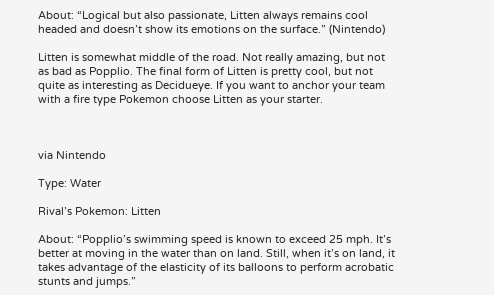About: “Logical but also passionate, Litten always remains cool headed and doesn’t show its emotions on the surface.” (Nintendo)

Litten is somewhat middle of the road. Not really amazing, but not as bad as Popplio. The final form of Litten is pretty cool, but not quite as interesting as Decidueye. If you want to anchor your team with a fire type Pokemon choose Litten as your starter.



via Nintendo

Type: Water

Rival’s Pokemon: Litten

About: “Popplio’s swimming speed is known to exceed 25 mph. It’s better at moving in the water than on land. Still, when it’s on land, it takes advantage of the elasticity of its balloons to perform acrobatic stunts and jumps.”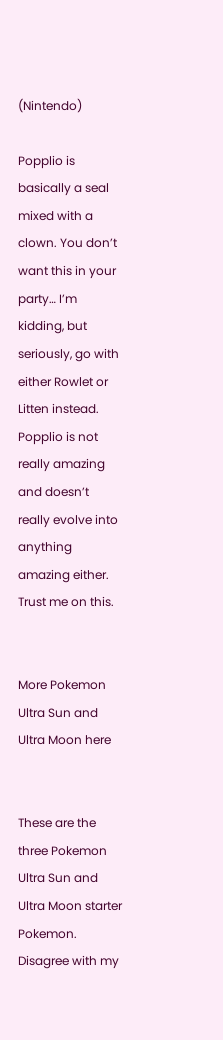(Nintendo)

Popplio is basically a seal mixed with a clown. You don’t want this in your party… I’m kidding, but seriously, go with either Rowlet or Litten instead. Popplio is not really amazing and doesn’t really evolve into anything amazing either. Trust me on this.


More Pokemon Ultra Sun and Ultra Moon here


These are the three Pokemon Ultra Sun and Ultra Moon starter Pokemon. Disagree with my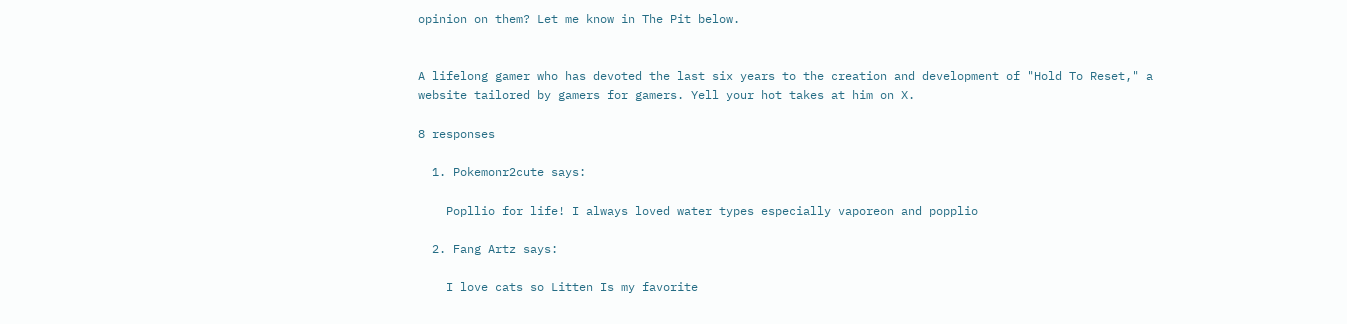opinion on them? Let me know in The Pit below.


A lifelong gamer who has devoted the last six years to the creation and development of "Hold To Reset," a website tailored by gamers for gamers. Yell your hot takes at him on X.

8 responses

  1. Pokemonr2cute says:

    Popllio for life! I always loved water types especially vaporeon and popplio

  2. Fang Artz says:

    I love cats so Litten Is my favorite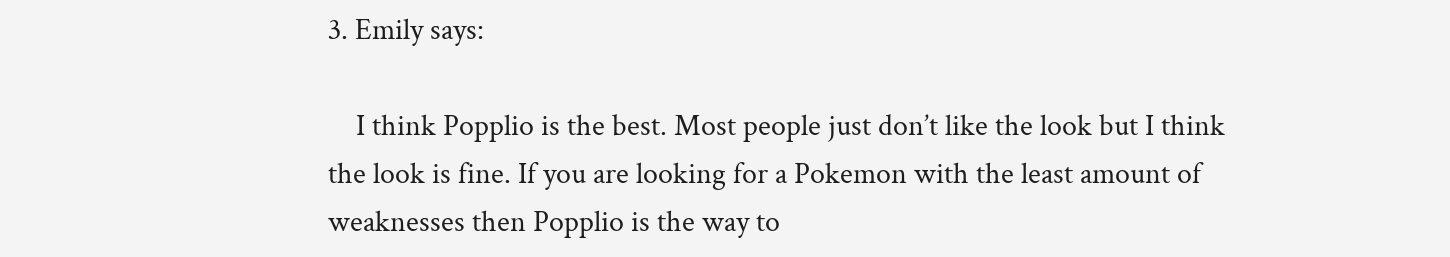3. Emily says:

    I think Popplio is the best. Most people just don’t like the look but I think the look is fine. If you are looking for a Pokemon with the least amount of weaknesses then Popplio is the way to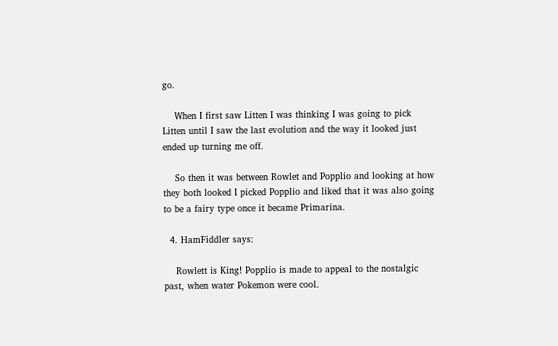go.

    When I first saw Litten I was thinking I was going to pick Litten until I saw the last evolution and the way it looked just ended up turning me off.

    So then it was between Rowlet and Popplio and looking at how they both looked I picked Popplio and liked that it was also going to be a fairy type once it became Primarina.

  4. HamFiddler says:

    Rowlett is King! Popplio is made to appeal to the nostalgic past, when water Pokemon were cool.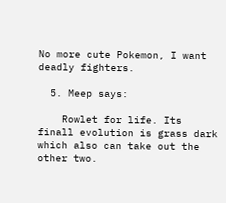No more cute Pokemon, I want deadly fighters.

  5. Meep says:

    Rowlet for life. Its finall evolution is grass dark which also can take out the other two.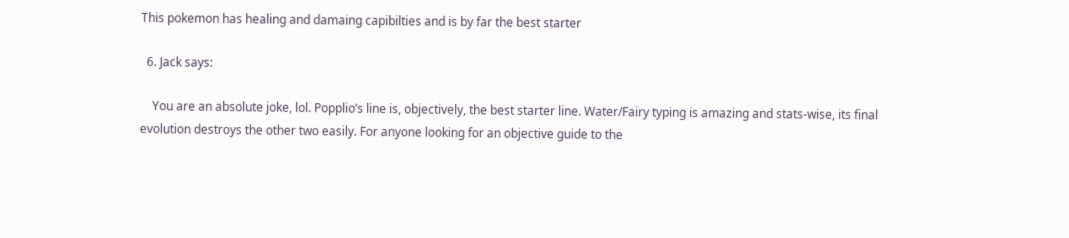This pokemon has healing and damaing capibilties and is by far the best starter

  6. Jack says:

    You are an absolute joke, lol. Popplio’s line is, objectively, the best starter line. Water/Fairy typing is amazing and stats-wise, its final evolution destroys the other two easily. For anyone looking for an objective guide to the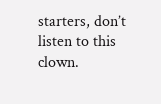starters, don’t listen to this clown.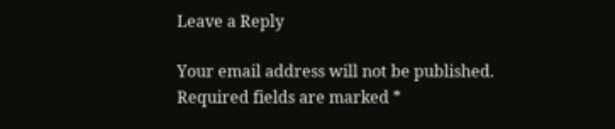Leave a Reply

Your email address will not be published. Required fields are marked *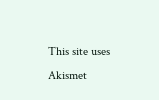This site uses Akismet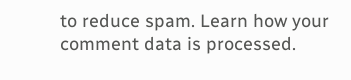to reduce spam. Learn how your comment data is processed.